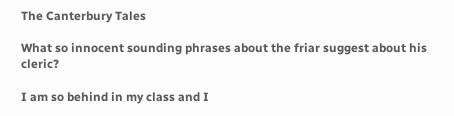The Canterbury Tales

What so innocent sounding phrases about the friar suggest about his cleric?

I am so behind in my class and I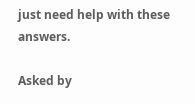just need help with these answers.

Asked by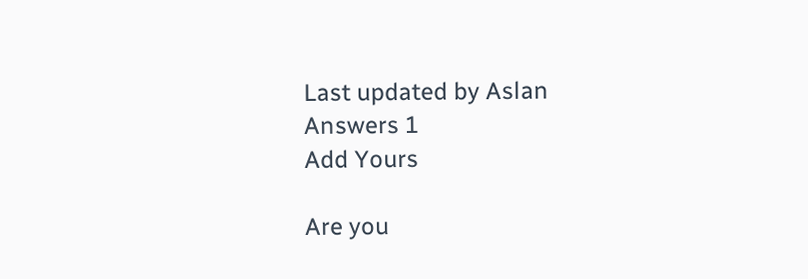Last updated by Aslan
Answers 1
Add Yours

Are you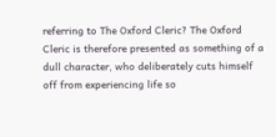referring to The Oxford Cleric? The Oxford Cleric is therefore presented as something of a dull character, who deliberately cuts himself off from experiencing life so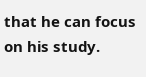that he can focus on his study.